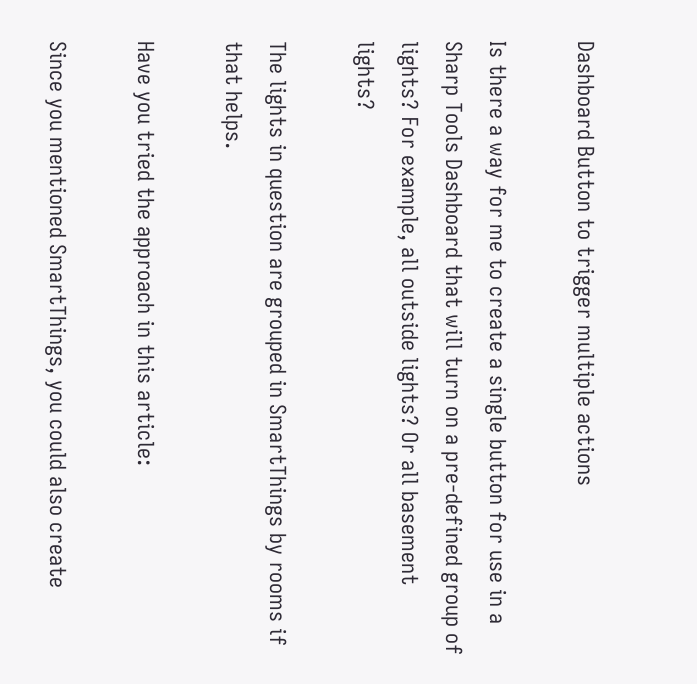Dashboard Button to trigger multiple actions

Is there a way for me to create a single button for use in a Sharp Tools Dashboard that will turn on a pre-defined group of lights? For example, all outside lights? Or all basement lights?

The lights in question are grouped in SmartThings by rooms if that helps.

Have you tried the approach in this article:

Since you mentioned SmartThings, you could also create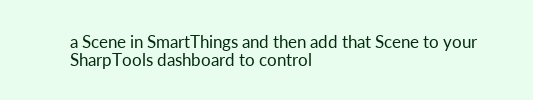a Scene in SmartThings and then add that Scene to your SharpTools dashboard to control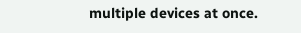multiple devices at once.